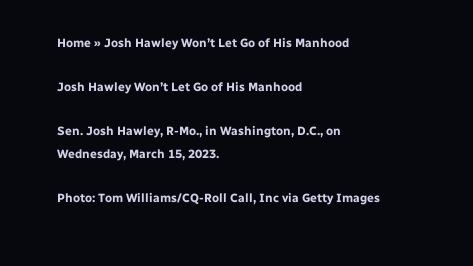Home » Josh Hawley Won’t Let Go of His Manhood

Josh Hawley Won’t Let Go of His Manhood

Sen. Josh Hawley, R-Mo., in Washington, D.C., on Wednesday, March 15, 2023.

Photo: Tom Williams/CQ-Roll Call, Inc via Getty Images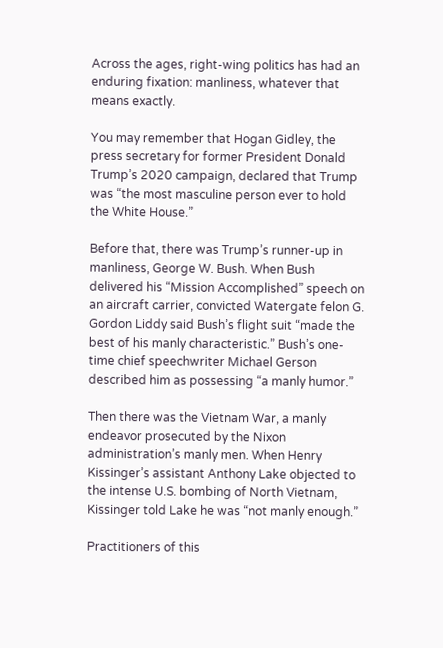Across the ages, right-wing politics has had an enduring fixation: manliness, whatever that means exactly.

You may remember that Hogan Gidley, the press secretary for former President Donald Trump’s 2020 campaign, declared that Trump was “the most masculine person ever to hold the White House.”

Before that, there was Trump’s runner-up in manliness, George W. Bush. When Bush delivered his “Mission Accomplished” speech on an aircraft carrier, convicted Watergate felon G. Gordon Liddy said Bush’s flight suit “made the best of his manly characteristic.” Bush’s one-time chief speechwriter Michael Gerson described him as possessing “a manly humor.”

Then there was the Vietnam War, a manly endeavor prosecuted by the Nixon administration’s manly men. When Henry Kissinger’s assistant Anthony Lake objected to the intense U.S. bombing of North Vietnam, Kissinger told Lake he was “not manly enough.”

Practitioners of this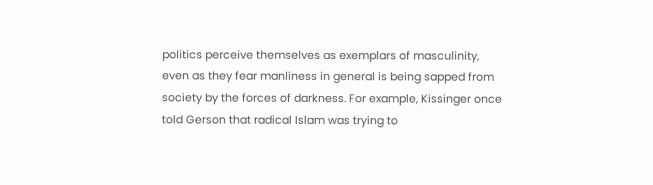politics perceive themselves as exemplars of masculinity, even as they fear manliness in general is being sapped from society by the forces of darkness. For example, Kissinger once told Gerson that radical Islam was trying to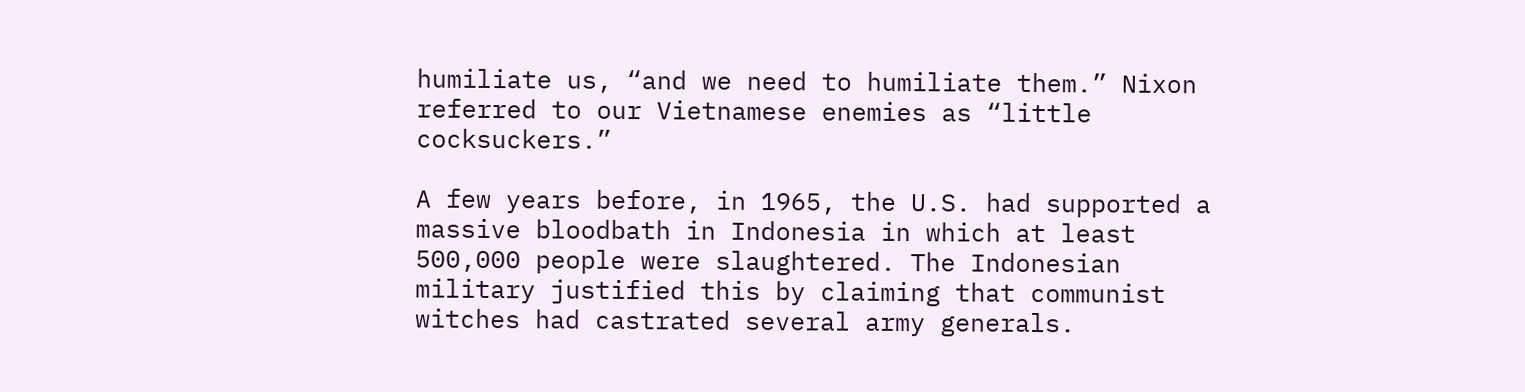humiliate us, “and we need to humiliate them.” Nixon referred to our Vietnamese enemies as “little cocksuckers.”

A few years before, in 1965, the U.S. had supported a massive bloodbath in Indonesia in which at least 500,000 people were slaughtered. The Indonesian military justified this by claiming that communist witches had castrated several army generals.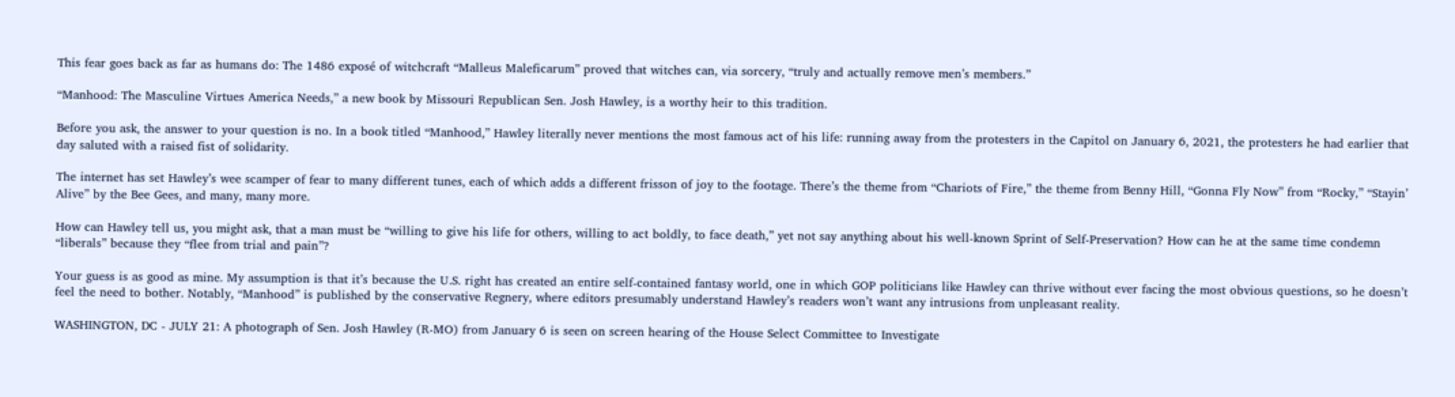This fear goes back as far as humans do: The 1486 exposé of witchcraft “Malleus Maleficarum” proved that witches can, via sorcery, “truly and actually remove men’s members.”

“Manhood: The Masculine Virtues America Needs,” a new book by Missouri Republican Sen. Josh Hawley, is a worthy heir to this tradition.

Before you ask, the answer to your question is no. In a book titled “Manhood,” Hawley literally never mentions the most famous act of his life: running away from the protesters in the Capitol on January 6, 2021, the protesters he had earlier that day saluted with a raised fist of solidarity.

The internet has set Hawley’s wee scamper of fear to many different tunes, each of which adds a different frisson of joy to the footage. There’s the theme from “Chariots of Fire,” the theme from Benny Hill, “Gonna Fly Now” from “Rocky,” “Stayin’ Alive” by the Bee Gees, and many, many more.

How can Hawley tell us, you might ask, that a man must be “willing to give his life for others, willing to act boldly, to face death,” yet not say anything about his well-known Sprint of Self-Preservation? How can he at the same time condemn “liberals” because they “flee from trial and pain”?

Your guess is as good as mine. My assumption is that it’s because the U.S. right has created an entire self-contained fantasy world, one in which GOP politicians like Hawley can thrive without ever facing the most obvious questions, so he doesn’t feel the need to bother. Notably, “Manhood” is published by the conservative Regnery, where editors presumably understand Hawley’s readers won’t want any intrusions from unpleasant reality.

WASHINGTON, DC - JULY 21: A photograph of Sen. Josh Hawley (R-MO) from January 6 is seen on screen hearing of the House Select Committee to Investigate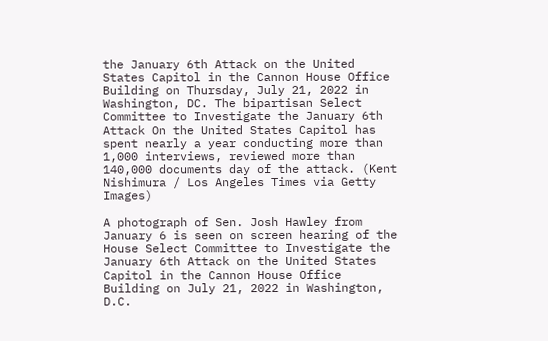the January 6th Attack on the United States Capitol in the Cannon House Office Building on Thursday, July 21, 2022 in Washington, DC. The bipartisan Select Committee to Investigate the January 6th Attack On the United States Capitol has spent nearly a year conducting more than 1,000 interviews, reviewed more than 140,000 documents day of the attack. (Kent Nishimura / Los Angeles Times via Getty Images)

A photograph of Sen. Josh Hawley from January 6 is seen on screen hearing of the House Select Committee to Investigate the January 6th Attack on the United States Capitol in the Cannon House Office Building on July 21, 2022 in Washington, D.C.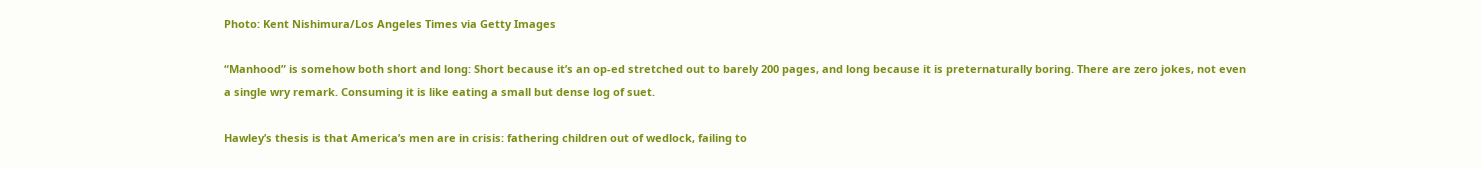Photo: Kent Nishimura/Los Angeles Times via Getty Images

“Manhood” is somehow both short and long: Short because it’s an op-ed stretched out to barely 200 pages, and long because it is preternaturally boring. There are zero jokes, not even a single wry remark. Consuming it is like eating a small but dense log of suet.

Hawley’s thesis is that America’s men are in crisis: fathering children out of wedlock, failing to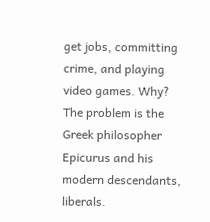get jobs, committing crime, and playing video games. Why? The problem is the Greek philosopher Epicurus and his modern descendants, liberals.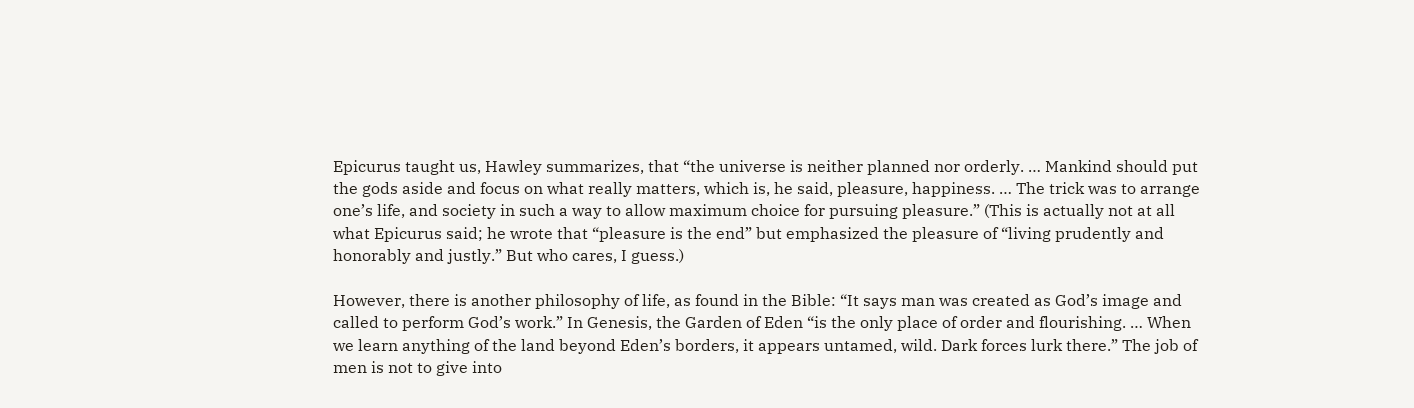Epicurus taught us, Hawley summarizes, that “the universe is neither planned nor orderly. … Mankind should put the gods aside and focus on what really matters, which is, he said, pleasure, happiness. … The trick was to arrange one’s life, and society in such a way to allow maximum choice for pursuing pleasure.” (This is actually not at all what Epicurus said; he wrote that “pleasure is the end” but emphasized the pleasure of “living prudently and honorably and justly.” But who cares, I guess.)

However, there is another philosophy of life, as found in the Bible: “It says man was created as God’s image and called to perform God’s work.” In Genesis, the Garden of Eden “is the only place of order and flourishing. … When we learn anything of the land beyond Eden’s borders, it appears untamed, wild. Dark forces lurk there.” The job of men is not to give into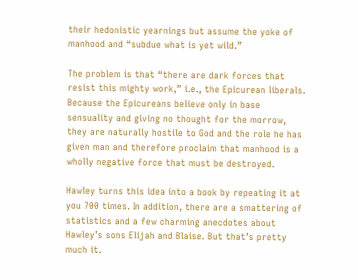their hedonistic yearnings but assume the yoke of manhood and “subdue what is yet wild.”

The problem is that “there are dark forces that resist this mighty work,” i.e., the Epicurean liberals. Because the Epicureans believe only in base sensuality and giving no thought for the morrow, they are naturally hostile to God and the role he has given man and therefore proclaim that manhood is a wholly negative force that must be destroyed.

Hawley turns this idea into a book by repeating it at you 700 times. In addition, there are a smattering of statistics and a few charming anecdotes about Hawley’s sons Elijah and Blaise. But that’s pretty much it.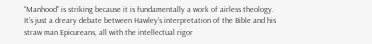“Manhood” is striking because it is fundamentally a work of airless theology. It’s just a dreary debate between Hawley’s interpretation of the Bible and his straw man Epicureans, all with the intellectual rigor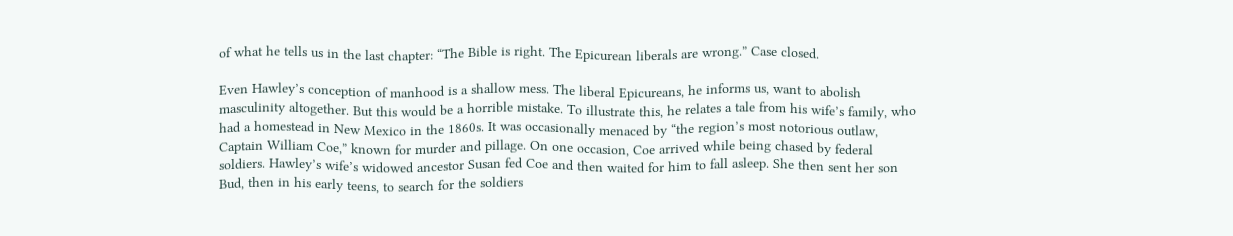of what he tells us in the last chapter: “The Bible is right. The Epicurean liberals are wrong.” Case closed.

Even Hawley’s conception of manhood is a shallow mess. The liberal Epicureans, he informs us, want to abolish masculinity altogether. But this would be a horrible mistake. To illustrate this, he relates a tale from his wife’s family, who had a homestead in New Mexico in the 1860s. It was occasionally menaced by “the region’s most notorious outlaw, Captain William Coe,” known for murder and pillage. On one occasion, Coe arrived while being chased by federal soldiers. Hawley’s wife’s widowed ancestor Susan fed Coe and then waited for him to fall asleep. She then sent her son Bud, then in his early teens, to search for the soldiers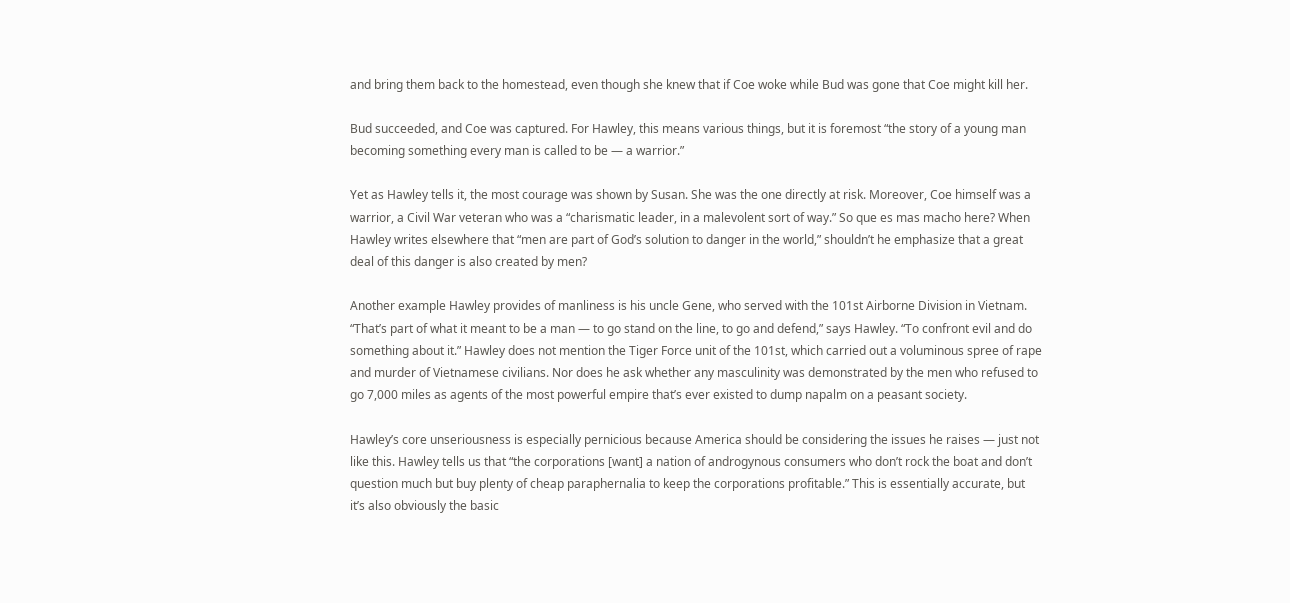and bring them back to the homestead, even though she knew that if Coe woke while Bud was gone that Coe might kill her.

Bud succeeded, and Coe was captured. For Hawley, this means various things, but it is foremost “the story of a young man becoming something every man is called to be — a warrior.”

Yet as Hawley tells it, the most courage was shown by Susan. She was the one directly at risk. Moreover, Coe himself was a warrior, a Civil War veteran who was a “charismatic leader, in a malevolent sort of way.” So que es mas macho here? When Hawley writes elsewhere that “men are part of God’s solution to danger in the world,” shouldn’t he emphasize that a great deal of this danger is also created by men?

Another example Hawley provides of manliness is his uncle Gene, who served with the 101st Airborne Division in Vietnam. “That’s part of what it meant to be a man — to go stand on the line, to go and defend,” says Hawley. “To confront evil and do something about it.” Hawley does not mention the Tiger Force unit of the 101st, which carried out a voluminous spree of rape and murder of Vietnamese civilians. Nor does he ask whether any masculinity was demonstrated by the men who refused to go 7,000 miles as agents of the most powerful empire that’s ever existed to dump napalm on a peasant society.

Hawley’s core unseriousness is especially pernicious because America should be considering the issues he raises — just not like this. Hawley tells us that “the corporations [want] a nation of androgynous consumers who don’t rock the boat and don’t question much but buy plenty of cheap paraphernalia to keep the corporations profitable.” This is essentially accurate, but it’s also obviously the basic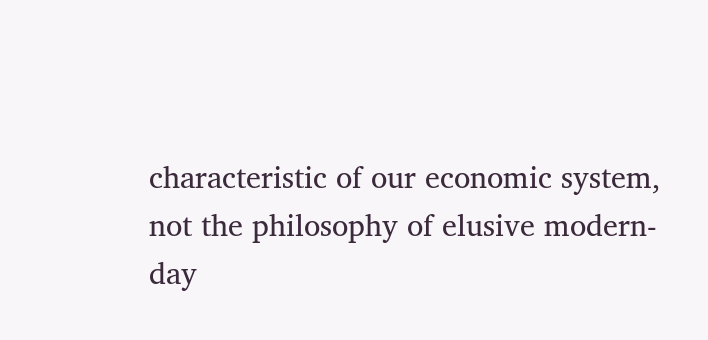characteristic of our economic system, not the philosophy of elusive modern-day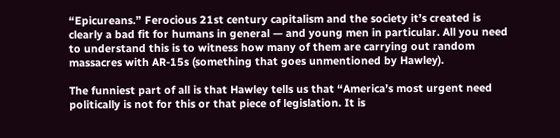“Epicureans.” Ferocious 21st century capitalism and the society it’s created is clearly a bad fit for humans in general — and young men in particular. All you need to understand this is to witness how many of them are carrying out random massacres with AR-15s (something that goes unmentioned by Hawley).

The funniest part of all is that Hawley tells us that “America’s most urgent need politically is not for this or that piece of legislation. It is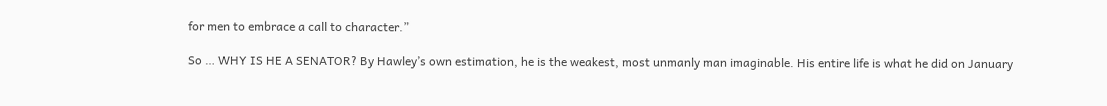for men to embrace a call to character.”

So … WHY IS HE A SENATOR? By Hawley’s own estimation, he is the weakest, most unmanly man imaginable. His entire life is what he did on January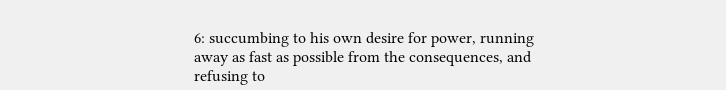6: succumbing to his own desire for power, running away as fast as possible from the consequences, and refusing to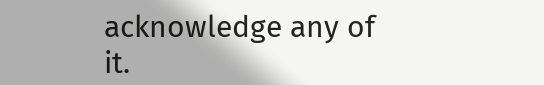acknowledge any of it.